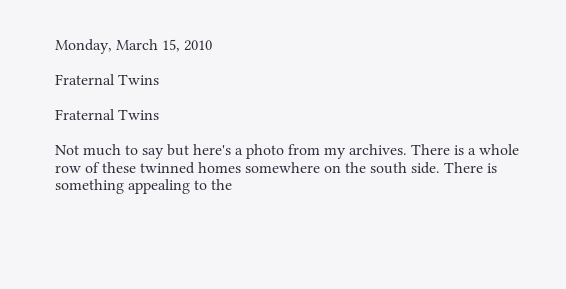Monday, March 15, 2010

Fraternal Twins

Fraternal Twins

Not much to say but here's a photo from my archives. There is a whole row of these twinned homes somewhere on the south side. There is something appealing to the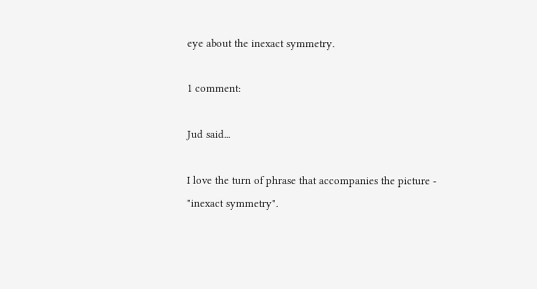eye about the inexact symmetry.

1 comment:

Jud said...

I love the turn of phrase that accompanies the picture - "inexact symmetry".